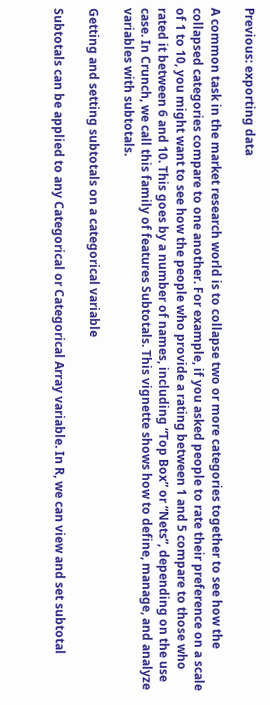Previous: exporting data

A common task in the market research world is to collapse two or more categories together to see how the collapsed categories compare to one another. For example, if you asked people to rate their preference on a scale of 1 to 10, you might want to see how the people who provide a rating between 1 and 5 compare to those who rated it between 6 and 10. This goes by a number of names, including “Top Box” or “Nets”, depending on the use case. In Crunch, we call this family of features Subtotals. This vignette shows how to define, manage, and analyze variables with subtotals.

Getting and setting subtotals on a categorical variable

Subtotals can be applied to any Categorical or Categorical Array variable. In R, we can view and set subtotal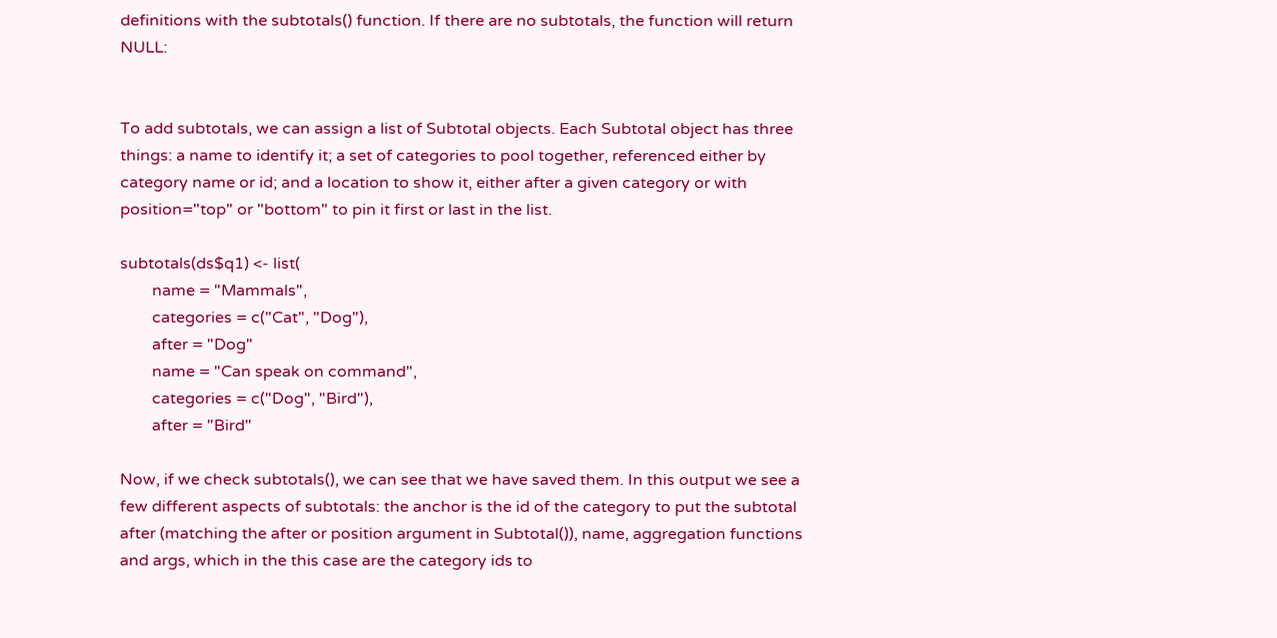definitions with the subtotals() function. If there are no subtotals, the function will return NULL:


To add subtotals, we can assign a list of Subtotal objects. Each Subtotal object has three things: a name to identify it; a set of categories to pool together, referenced either by category name or id; and a location to show it, either after a given category or with position="top" or "bottom" to pin it first or last in the list.

subtotals(ds$q1) <- list(
        name = "Mammals",
        categories = c("Cat", "Dog"),
        after = "Dog"
        name = "Can speak on command",
        categories = c("Dog", "Bird"),
        after = "Bird"

Now, if we check subtotals(), we can see that we have saved them. In this output we see a few different aspects of subtotals: the anchor is the id of the category to put the subtotal after (matching the after or position argument in Subtotal()), name, aggregation functions and args, which in the this case are the category ids to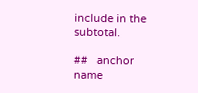include in the subtotal.

##   anchor                 name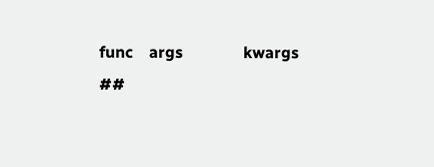func    args               kwargs
##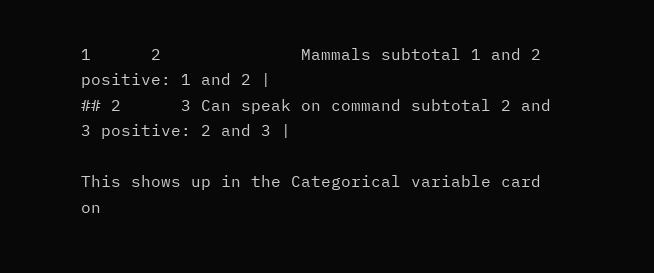1      2              Mammals subtotal 1 and 2 positive: 1 and 2 |
## 2      3 Can speak on command subtotal 2 and 3 positive: 2 and 3 |

This shows up in the Categorical variable card on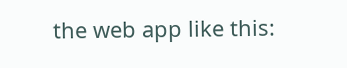the web app like this: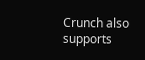Crunch also supports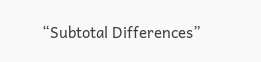“Subtotal Differences”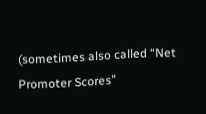(sometimes also called “Net Promoter Scores”